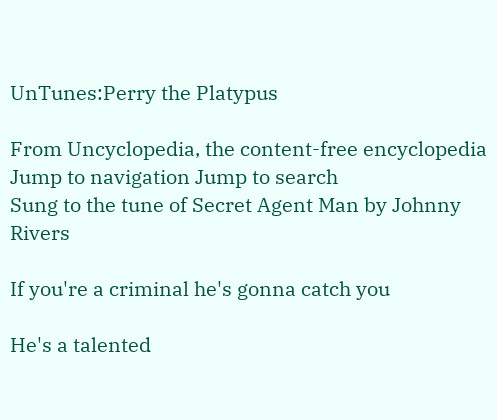UnTunes:Perry the Platypus

From Uncyclopedia, the content-free encyclopedia
Jump to navigation Jump to search
Sung to the tune of Secret Agent Man by Johnny Rivers

If you're a criminal he's gonna catch you

He's a talented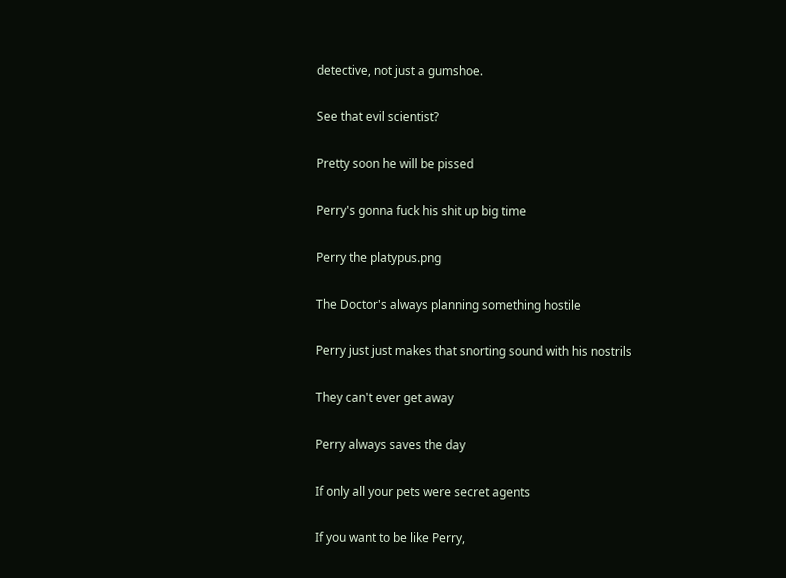detective, not just a gumshoe.

See that evil scientist?

Pretty soon he will be pissed

Perry's gonna fuck his shit up big time

Perry the platypus.png

The Doctor's always planning something hostile

Perry just just makes that snorting sound with his nostrils

They can't ever get away

Perry always saves the day

If only all your pets were secret agents

If you want to be like Perry,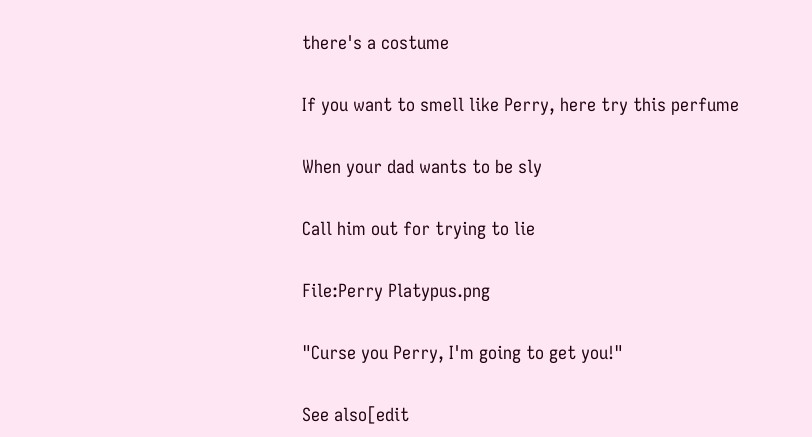there's a costume

If you want to smell like Perry, here try this perfume

When your dad wants to be sly

Call him out for trying to lie

File:Perry Platypus.png

"Curse you Perry, I'm going to get you!"

See also[edit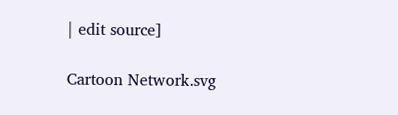| edit source]

Cartoon Network.svg